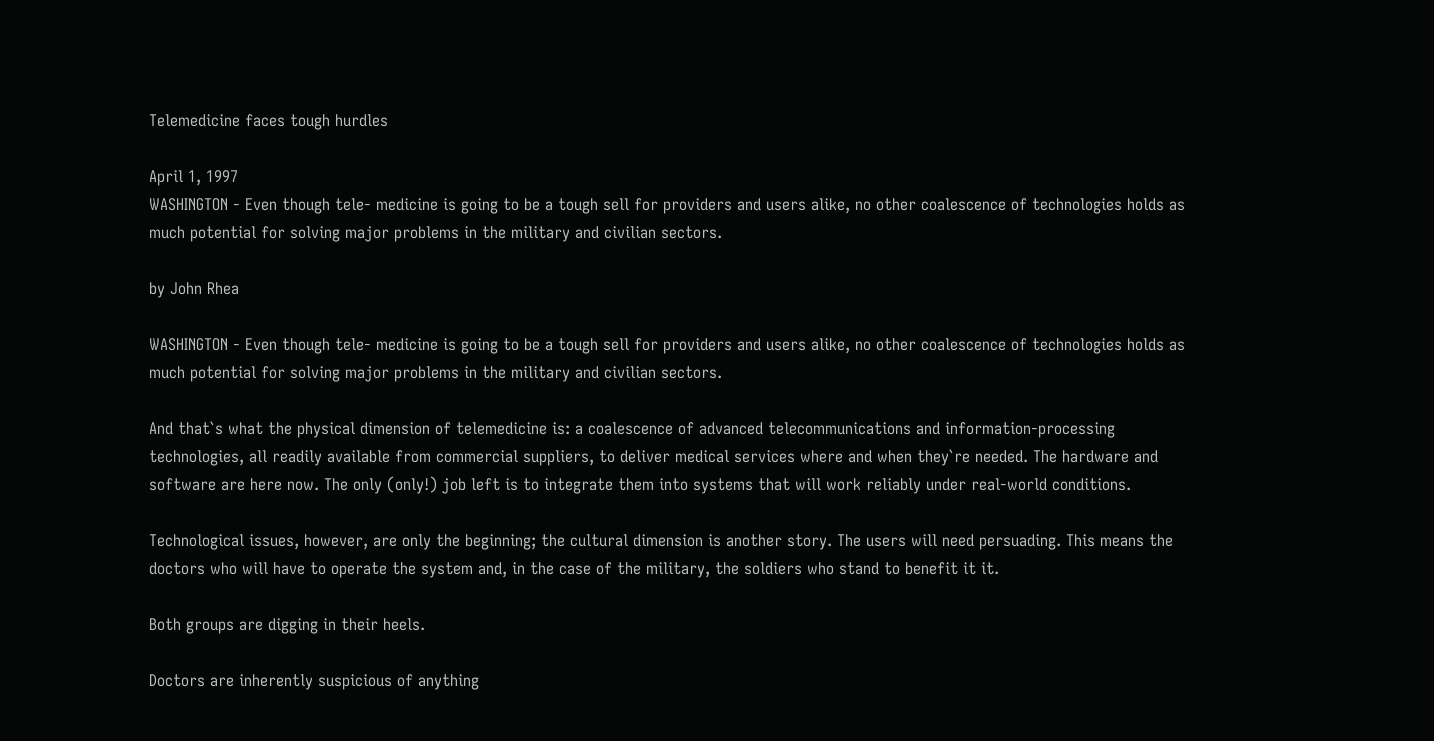Telemedicine faces tough hurdles

April 1, 1997
WASHINGTON - Even though tele- medicine is going to be a tough sell for providers and users alike, no other coalescence of technologies holds as much potential for solving major problems in the military and civilian sectors.

by John Rhea

WASHINGTON - Even though tele- medicine is going to be a tough sell for providers and users alike, no other coalescence of technologies holds as much potential for solving major problems in the military and civilian sectors.

And that`s what the physical dimension of telemedicine is: a coalescence of advanced telecommunications and information-processing technologies, all readily available from commercial suppliers, to deliver medical services where and when they`re needed. The hardware and software are here now. The only (only!) job left is to integrate them into systems that will work reliably under real-world conditions.

Technological issues, however, are only the beginning; the cultural dimension is another story. The users will need persuading. This means the doctors who will have to operate the system and, in the case of the military, the soldiers who stand to benefit it it.

Both groups are digging in their heels.

Doctors are inherently suspicious of anything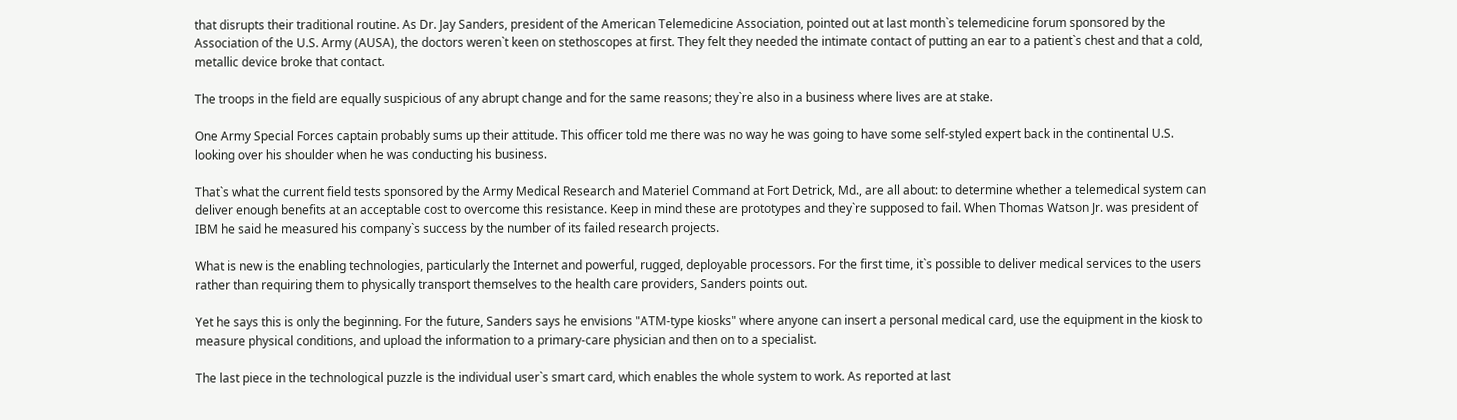that disrupts their traditional routine. As Dr. Jay Sanders, president of the American Telemedicine Association, pointed out at last month`s telemedicine forum sponsored by the Association of the U.S. Army (AUSA), the doctors weren`t keen on stethoscopes at first. They felt they needed the intimate contact of putting an ear to a patient`s chest and that a cold, metallic device broke that contact.

The troops in the field are equally suspicious of any abrupt change and for the same reasons; they`re also in a business where lives are at stake.

One Army Special Forces captain probably sums up their attitude. This officer told me there was no way he was going to have some self-styled expert back in the continental U.S. looking over his shoulder when he was conducting his business.

That`s what the current field tests sponsored by the Army Medical Research and Materiel Command at Fort Detrick, Md., are all about: to determine whether a telemedical system can deliver enough benefits at an acceptable cost to overcome this resistance. Keep in mind these are prototypes and they`re supposed to fail. When Thomas Watson Jr. was president of IBM he said he measured his company`s success by the number of its failed research projects.

What is new is the enabling technologies, particularly the Internet and powerful, rugged, deployable processors. For the first time, it`s possible to deliver medical services to the users rather than requiring them to physically transport themselves to the health care providers, Sanders points out.

Yet he says this is only the beginning. For the future, Sanders says he envisions "ATM-type kiosks" where anyone can insert a personal medical card, use the equipment in the kiosk to measure physical conditions, and upload the information to a primary-care physician and then on to a specialist.

The last piece in the technological puzzle is the individual user`s smart card, which enables the whole system to work. As reported at last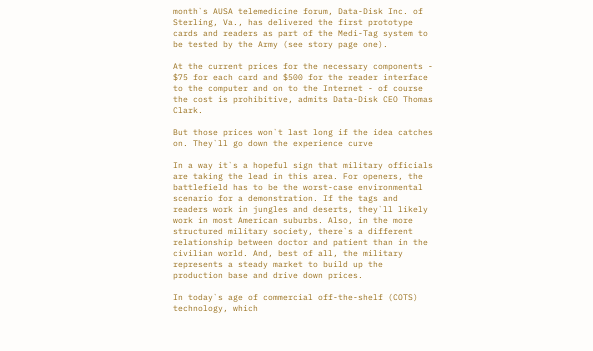month`s AUSA telemedicine forum, Data-Disk Inc. of Sterling, Va., has delivered the first prototype cards and readers as part of the Medi-Tag system to be tested by the Army (see story page one).

At the current prices for the necessary components - $75 for each card and $500 for the reader interface to the computer and on to the Internet - of course the cost is prohibitive, admits Data-Disk CEO Thomas Clark.

But those prices won`t last long if the idea catches on. They`ll go down the experience curve

In a way it`s a hopeful sign that military officials are taking the lead in this area. For openers, the battlefield has to be the worst-case environmental scenario for a demonstration. If the tags and readers work in jungles and deserts, they`ll likely work in most American suburbs. Also, in the more structured military society, there`s a different relationship between doctor and patient than in the civilian world. And, best of all, the military represents a steady market to build up the production base and drive down prices.

In today`s age of commercial off-the-shelf (COTS) technology, which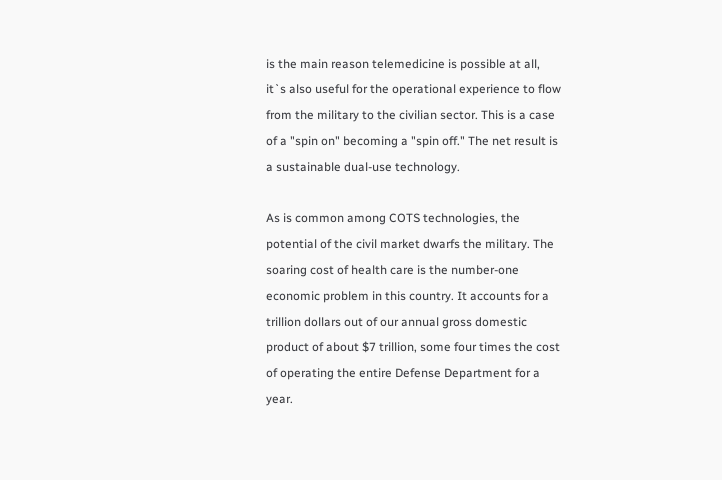is the main reason telemedicine is possible at all, it`s also useful for the operational experience to flow from the military to the civilian sector. This is a case of a "spin on" becoming a "spin off." The net result is a sustainable dual-use technology.

As is common among COTS technologies, the potential of the civil market dwarfs the military. The soaring cost of health care is the number-one economic problem in this country. It accounts for a trillion dollars out of our annual gross domestic product of about $7 trillion, some four times the cost of operating the entire Defense Department for a year.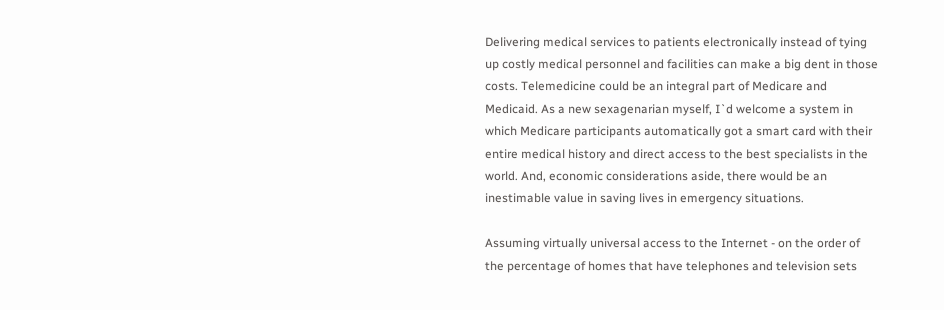Delivering medical services to patients electronically instead of tying up costly medical personnel and facilities can make a big dent in those costs. Telemedicine could be an integral part of Medicare and Medicaid. As a new sexagenarian myself, I`d welcome a system in which Medicare participants automatically got a smart card with their entire medical history and direct access to the best specialists in the world. And, economic considerations aside, there would be an inestimable value in saving lives in emergency situations.

Assuming virtually universal access to the Internet - on the order of the percentage of homes that have telephones and television sets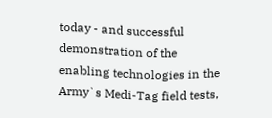today - and successful demonstration of the enabling technologies in the Army`s Medi-Tag field tests,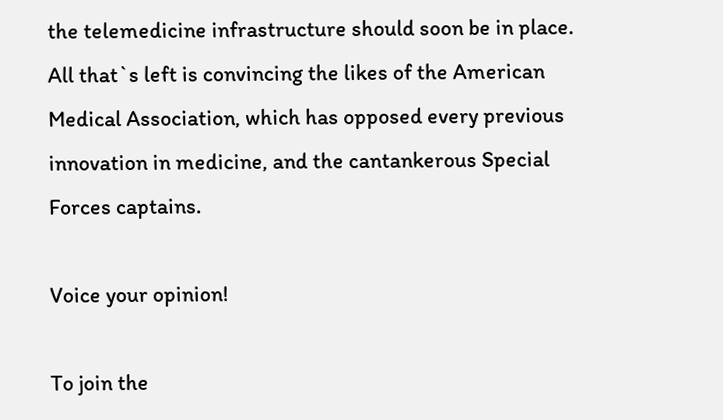the telemedicine infrastructure should soon be in place. All that`s left is convincing the likes of the American Medical Association, which has opposed every previous innovation in medicine, and the cantankerous Special Forces captains.

Voice your opinion!

To join the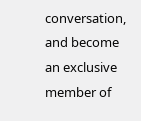conversation, and become an exclusive member of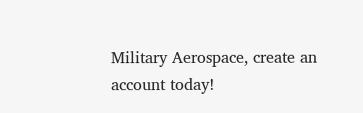Military Aerospace, create an account today!